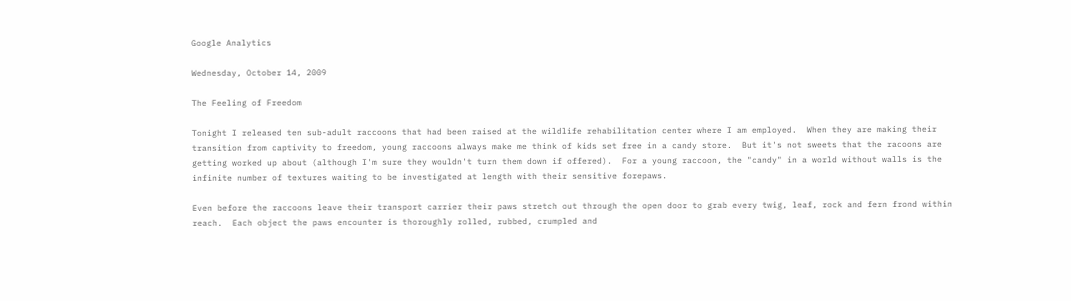Google Analytics

Wednesday, October 14, 2009

The Feeling of Freedom

Tonight I released ten sub-adult raccoons that had been raised at the wildlife rehabilitation center where I am employed.  When they are making their transition from captivity to freedom, young raccoons always make me think of kids set free in a candy store.  But it's not sweets that the racoons are getting worked up about (although I'm sure they wouldn't turn them down if offered).  For a young raccoon, the "candy" in a world without walls is the infinite number of textures waiting to be investigated at length with their sensitive forepaws.

Even before the raccoons leave their transport carrier their paws stretch out through the open door to grab every twig, leaf, rock and fern frond within reach.  Each object the paws encounter is thoroughly rolled, rubbed, crumpled and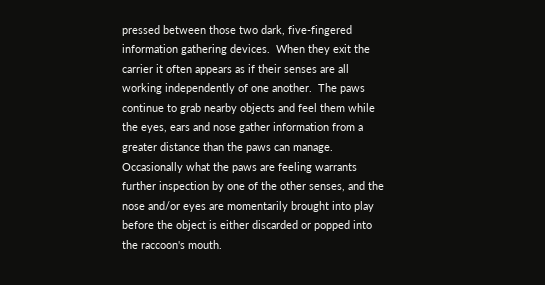pressed between those two dark, five-fingered information gathering devices.  When they exit the carrier it often appears as if their senses are all working independently of one another.  The paws continue to grab nearby objects and feel them while the eyes, ears and nose gather information from a greater distance than the paws can manage.  Occasionally what the paws are feeling warrants further inspection by one of the other senses, and the nose and/or eyes are momentarily brought into play before the object is either discarded or popped into the raccoon's mouth.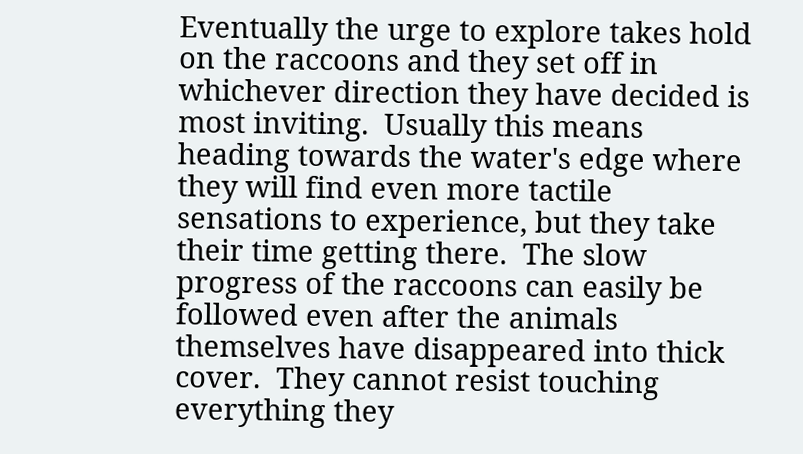Eventually the urge to explore takes hold on the raccoons and they set off in whichever direction they have decided is most inviting.  Usually this means heading towards the water's edge where they will find even more tactile sensations to experience, but they take their time getting there.  The slow progress of the raccoons can easily be followed even after the animals themselves have disappeared into thick cover.  They cannot resist touching everything they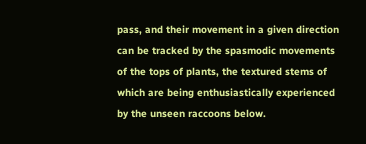pass, and their movement in a given direction can be tracked by the spasmodic movements of the tops of plants, the textured stems of which are being enthusiastically experienced by the unseen raccoons below.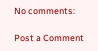No comments:

Post a Comment